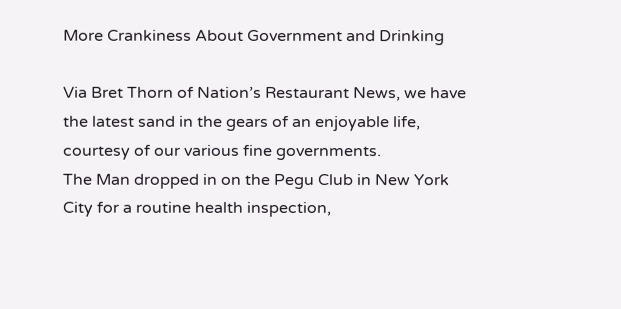More Crankiness About Government and Drinking

Via Bret Thorn of Nation’s Restaurant News, we have the latest sand in the gears of an enjoyable life, courtesy of our various fine governments.
The Man dropped in on the Pegu Club in New York City for a routine health inspection,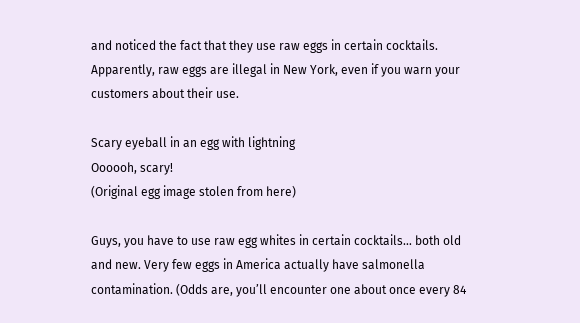and noticed the fact that they use raw eggs in certain cocktails. Apparently, raw eggs are illegal in New York, even if you warn your customers about their use.

Scary eyeball in an egg with lightning
Oooooh, scary!
(Original egg image stolen from here)

Guys, you have to use raw egg whites in certain cocktails… both old and new. Very few eggs in America actually have salmonella contamination. (Odds are, you’ll encounter one about once every 84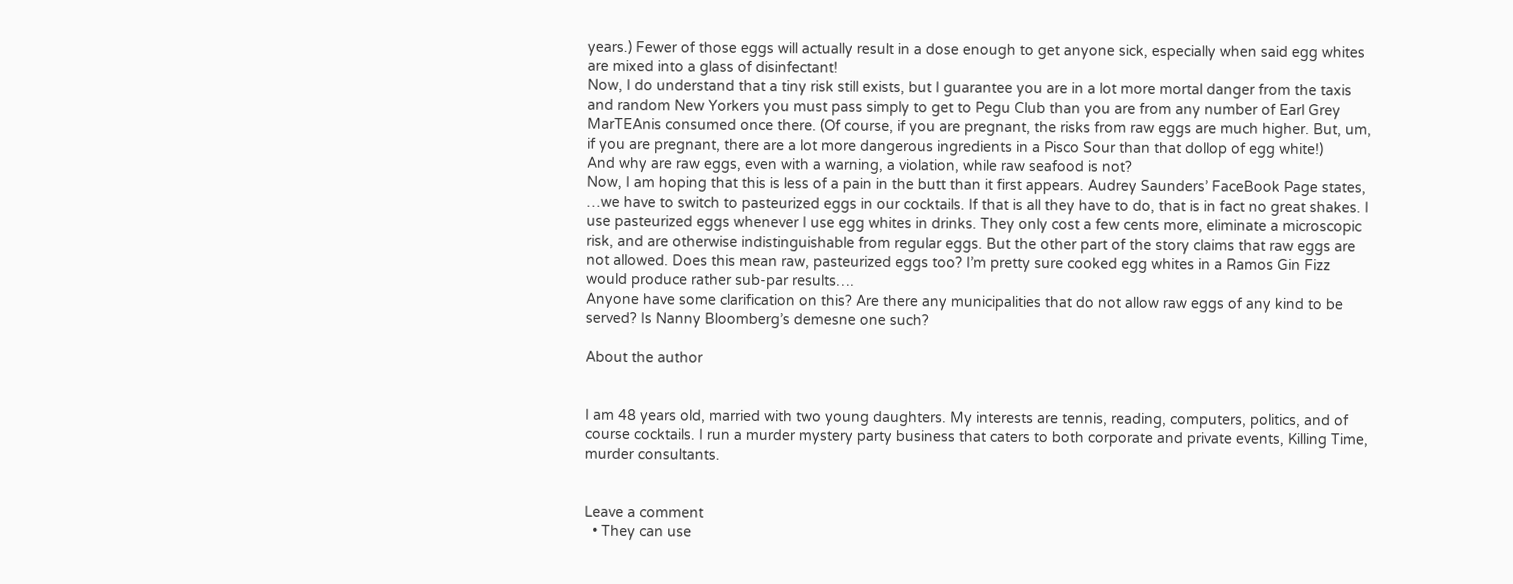years.) Fewer of those eggs will actually result in a dose enough to get anyone sick, especially when said egg whites are mixed into a glass of disinfectant!
Now, I do understand that a tiny risk still exists, but I guarantee you are in a lot more mortal danger from the taxis and random New Yorkers you must pass simply to get to Pegu Club than you are from any number of Earl Grey MarTEAnis consumed once there. (Of course, if you are pregnant, the risks from raw eggs are much higher. But, um, if you are pregnant, there are a lot more dangerous ingredients in a Pisco Sour than that dollop of egg white!)
And why are raw eggs, even with a warning, a violation, while raw seafood is not?
Now, I am hoping that this is less of a pain in the butt than it first appears. Audrey Saunders’ FaceBook Page states, …we have to switch to pasteurized eggs in our cocktails. If that is all they have to do, that is in fact no great shakes. I use pasteurized eggs whenever I use egg whites in drinks. They only cost a few cents more, eliminate a microscopic risk, and are otherwise indistinguishable from regular eggs. But the other part of the story claims that raw eggs are not allowed. Does this mean raw, pasteurized eggs too? I’m pretty sure cooked egg whites in a Ramos Gin Fizz would produce rather sub-par results….
Anyone have some clarification on this? Are there any municipalities that do not allow raw eggs of any kind to be served? Is Nanny Bloomberg’s demesne one such?

About the author


I am 48 years old, married with two young daughters. My interests are tennis, reading, computers, politics, and of course cocktails. I run a murder mystery party business that caters to both corporate and private events, Killing Time, murder consultants.


Leave a comment
  • They can use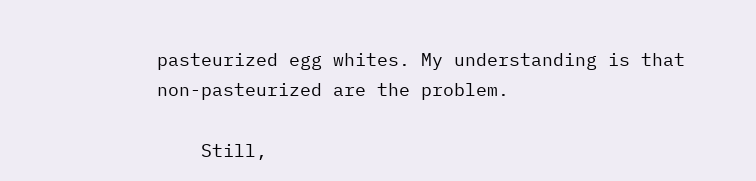pasteurized egg whites. My understanding is that non-pasteurized are the problem.

    Still,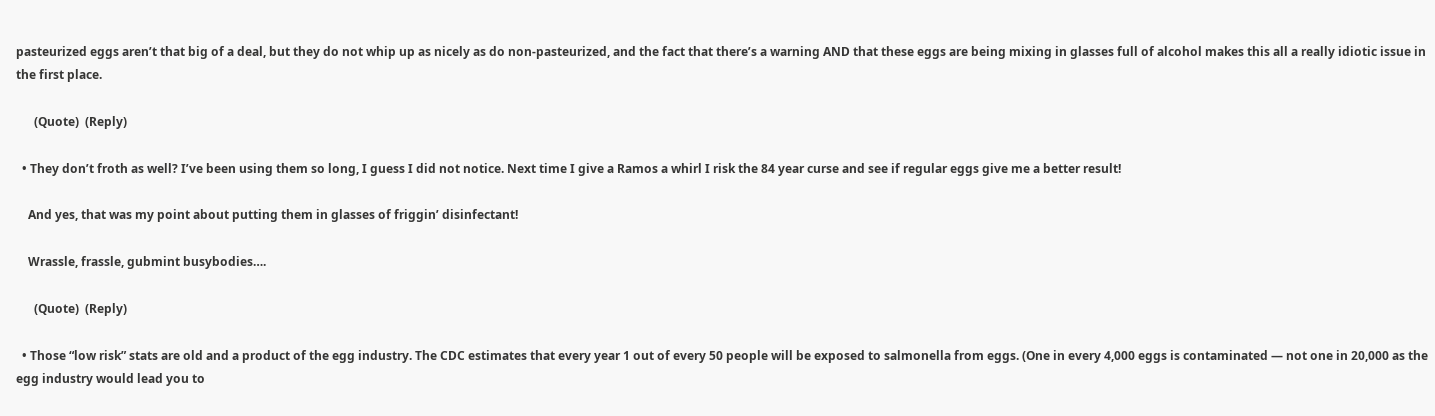pasteurized eggs aren’t that big of a deal, but they do not whip up as nicely as do non-pasteurized, and the fact that there’s a warning AND that these eggs are being mixing in glasses full of alcohol makes this all a really idiotic issue in the first place.

      (Quote)  (Reply)

  • They don’t froth as well? I’ve been using them so long, I guess I did not notice. Next time I give a Ramos a whirl I risk the 84 year curse and see if regular eggs give me a better result!

    And yes, that was my point about putting them in glasses of friggin’ disinfectant!

    Wrassle, frassle, gubmint busybodies….

      (Quote)  (Reply)

  • Those “low risk” stats are old and a product of the egg industry. The CDC estimates that every year 1 out of every 50 people will be exposed to salmonella from eggs. (One in every 4,000 eggs is contaminated — not one in 20,000 as the egg industry would lead you to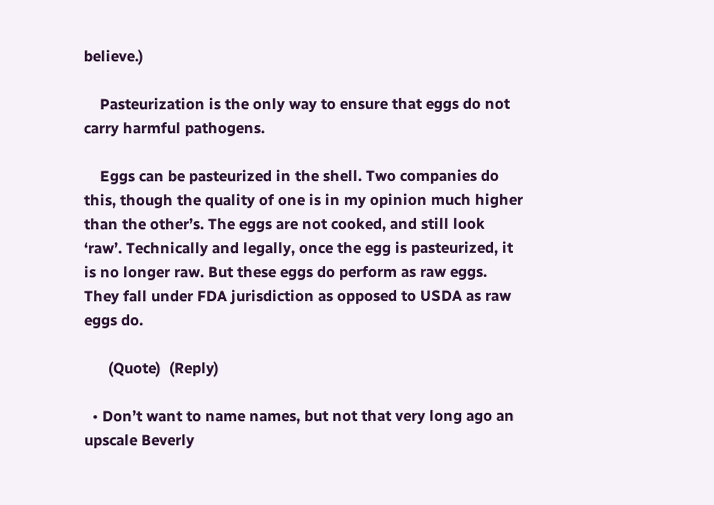believe.)

    Pasteurization is the only way to ensure that eggs do not carry harmful pathogens.

    Eggs can be pasteurized in the shell. Two companies do this, though the quality of one is in my opinion much higher than the other’s. The eggs are not cooked, and still look ‘raw’. Technically and legally, once the egg is pasteurized, it is no longer raw. But these eggs do perform as raw eggs. They fall under FDA jurisdiction as opposed to USDA as raw eggs do.

      (Quote)  (Reply)

  • Don’t want to name names, but not that very long ago an upscale Beverly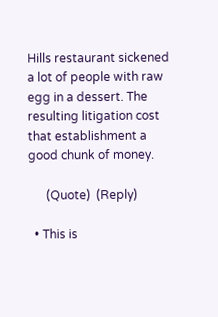Hills restaurant sickened a lot of people with raw egg in a dessert. The resulting litigation cost that establishment a good chunk of money.

      (Quote)  (Reply)

  • This is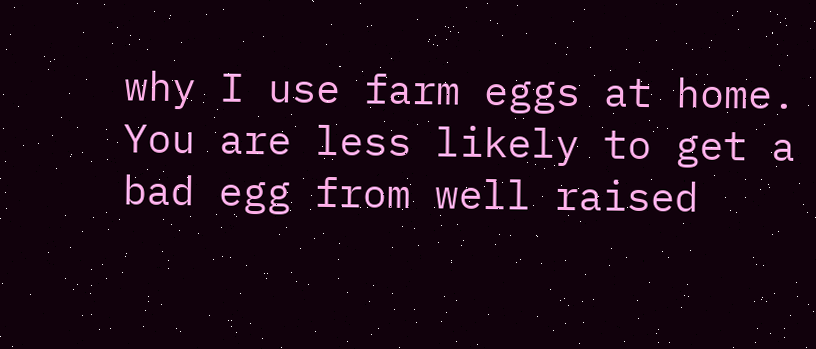why I use farm eggs at home. You are less likely to get a bad egg from well raised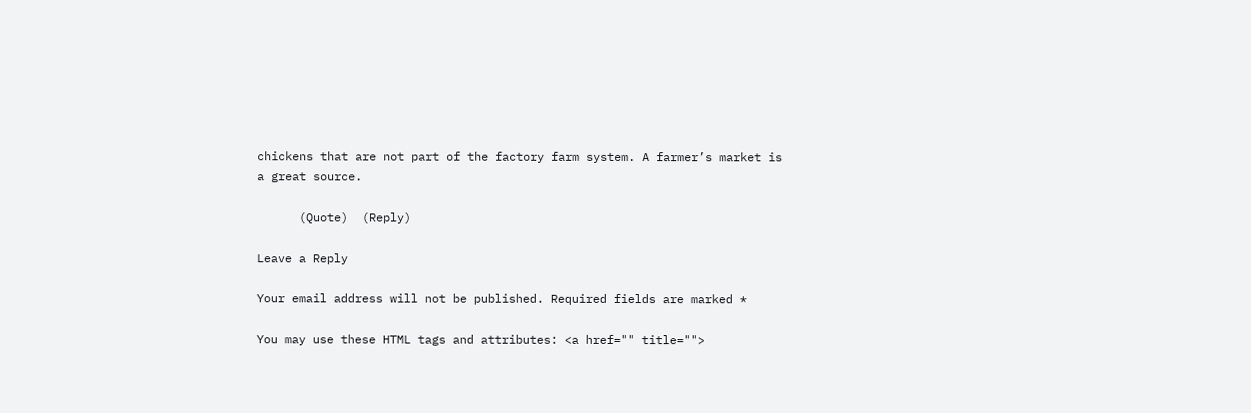chickens that are not part of the factory farm system. A farmer’s market is a great source.

      (Quote)  (Reply)

Leave a Reply

Your email address will not be published. Required fields are marked *

You may use these HTML tags and attributes: <a href="" title="">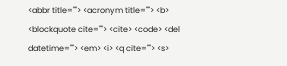<abbr title=""> <acronym title=""> <b> <blockquote cite=""> <cite> <code> <del datetime=""> <em> <i> <q cite=""> <s>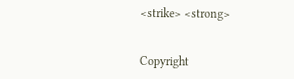<strike> <strong>


Copyright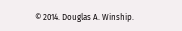© 2014. Douglas A. Winship.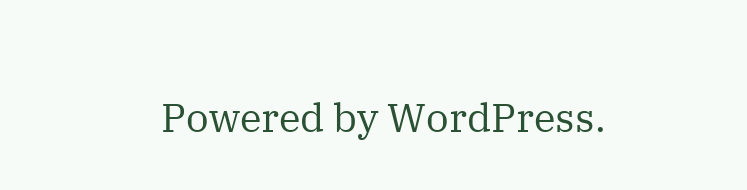Powered by WordPress.